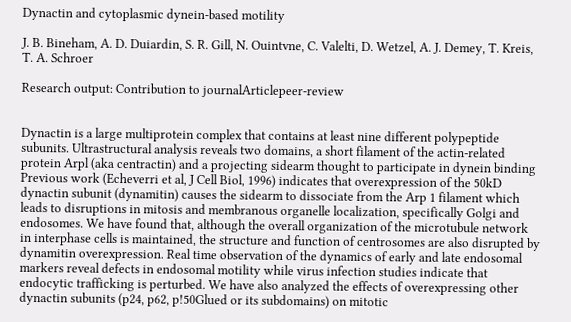Dynactin and cytoplasmic dynein-based motility

J. B. Bineham, A. D. Duiardin, S. R. Gill, N. Ouintvne, C. Valelti, D. Wetzel, A. J. Demey, T. Kreis, T. A. Schroer

Research output: Contribution to journalArticlepeer-review


Dynactin is a large multiprotein complex that contains at least nine different polypeptide subunits. Ultrastructural analysis reveals two domains, a short filament of the actin-related protein Arpl (aka centractin) and a projecting sidearm thought to participate in dynein binding Previous work (Echeverri et al, J Cell Biol, 1996) indicates that overexpression of the 50kD dynactin subunit (dynamitin) causes the sidearm to dissociate from the Arp 1 filament which leads to disruptions in mitosis and membranous organelle localization, specifically Golgi and endosomes. We have found that, although the overall organization of the microtubule network in interphase cells is maintained, the structure and function of centrosomes are also disrupted by dynamitin overexpression. Real time observation of the dynamics of early and late endosomal markers reveal defects in endosomal motility while virus infection studies indicate that endocytic trafficking is perturbed. We have also analyzed the effects of overexpressing other dynactin subunits (p24, p62, p!50Glued or its subdomains) on mitotic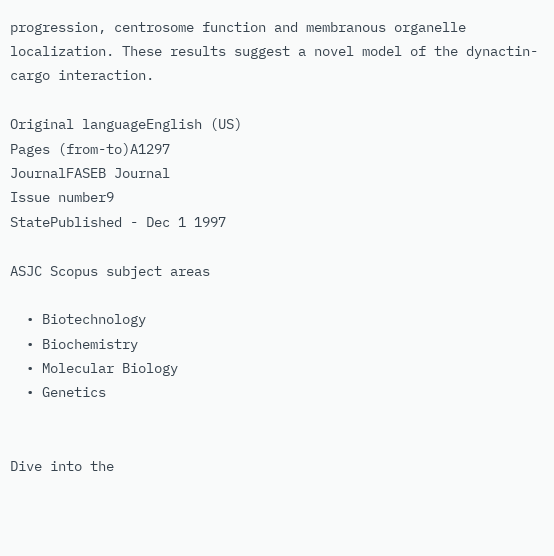progression, centrosome function and membranous organelle localization. These results suggest a novel model of the dynactin-cargo interaction.

Original languageEnglish (US)
Pages (from-to)A1297
JournalFASEB Journal
Issue number9
StatePublished - Dec 1 1997

ASJC Scopus subject areas

  • Biotechnology
  • Biochemistry
  • Molecular Biology
  • Genetics


Dive into the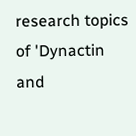research topics of 'Dynactin and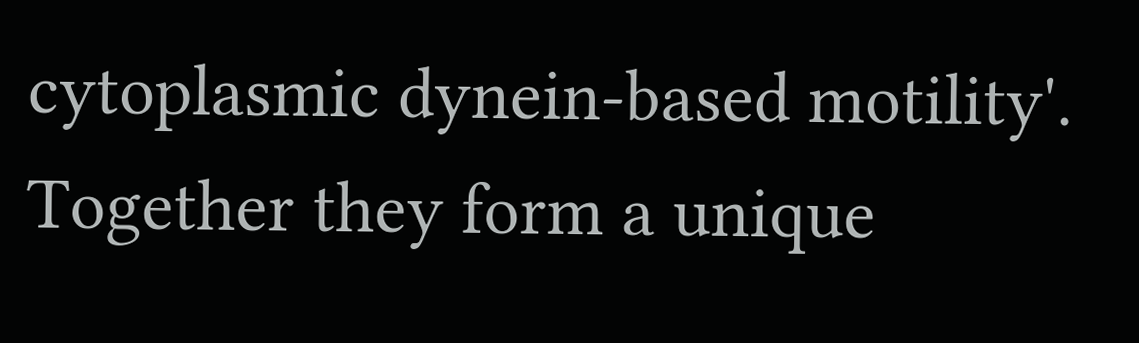cytoplasmic dynein-based motility'. Together they form a unique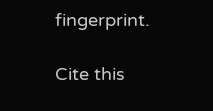fingerprint.

Cite this